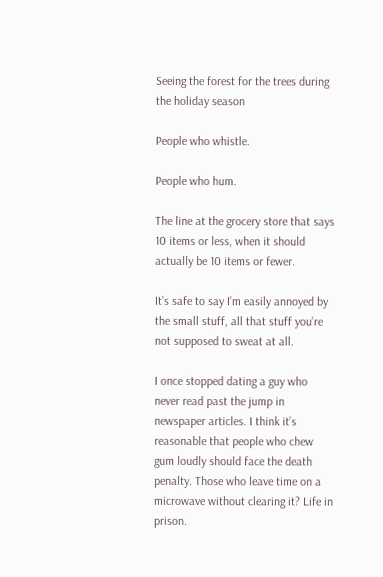Seeing the forest for the trees during the holiday season

People who whistle.

People who hum.

The line at the grocery store that says 10 items or less, when it should actually be 10 items or fewer.

It’s safe to say I’m easily annoyed by the small stuff, all that stuff you’re not supposed to sweat at all.

I once stopped dating a guy who never read past the jump in newspaper articles. I think it’s reasonable that people who chew gum loudly should face the death penalty. Those who leave time on a microwave without clearing it? Life in prison.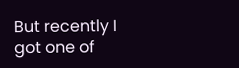But recently I got one of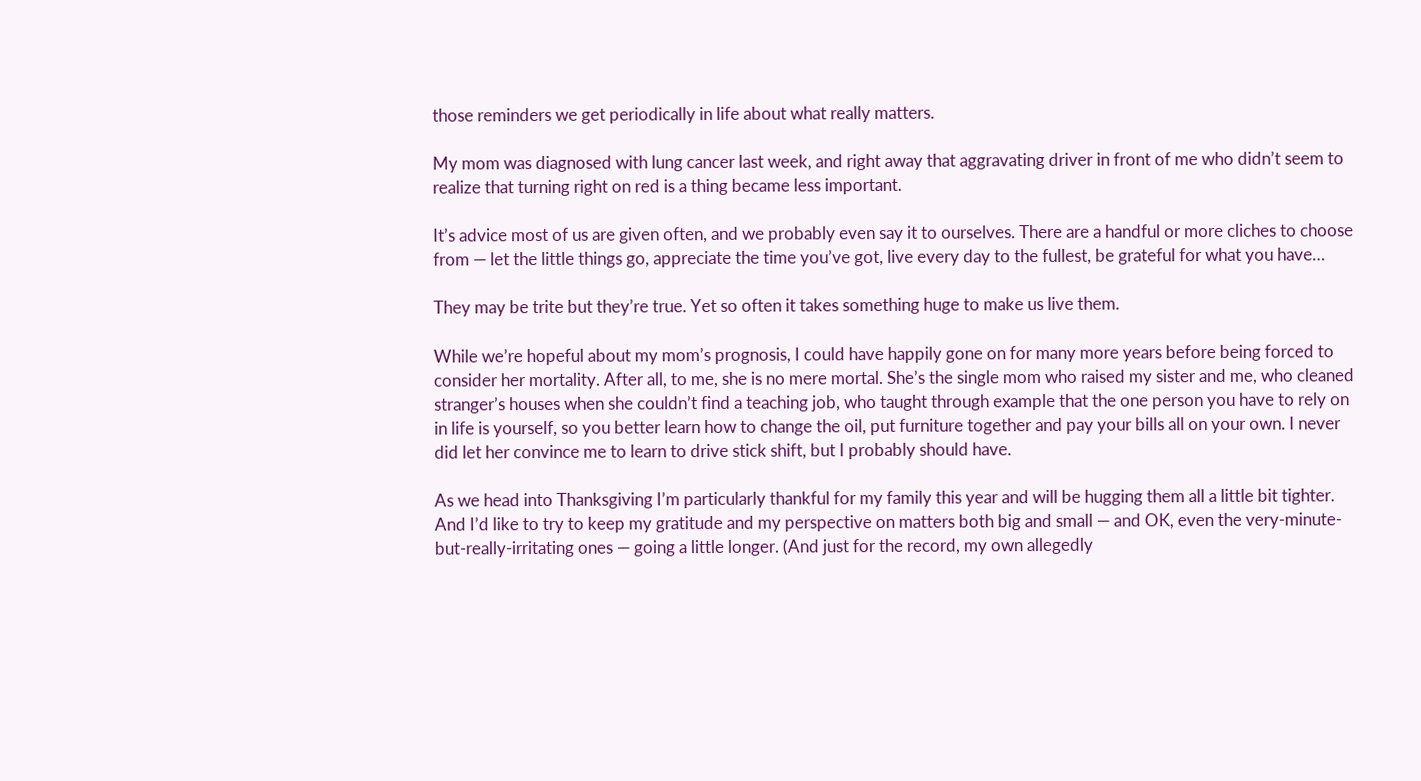those reminders we get periodically in life about what really matters.

My mom was diagnosed with lung cancer last week, and right away that aggravating driver in front of me who didn’t seem to realize that turning right on red is a thing became less important.

It’s advice most of us are given often, and we probably even say it to ourselves. There are a handful or more cliches to choose from — let the little things go, appreciate the time you’ve got, live every day to the fullest, be grateful for what you have…

They may be trite but they’re true. Yet so often it takes something huge to make us live them.

While we’re hopeful about my mom’s prognosis, I could have happily gone on for many more years before being forced to consider her mortality. After all, to me, she is no mere mortal. She’s the single mom who raised my sister and me, who cleaned stranger’s houses when she couldn’t find a teaching job, who taught through example that the one person you have to rely on in life is yourself, so you better learn how to change the oil, put furniture together and pay your bills all on your own. I never did let her convince me to learn to drive stick shift, but I probably should have.

As we head into Thanksgiving I’m particularly thankful for my family this year and will be hugging them all a little bit tighter. And I’d like to try to keep my gratitude and my perspective on matters both big and small — and OK, even the very-minute-but-really-irritating ones — going a little longer. (And just for the record, my own allegedly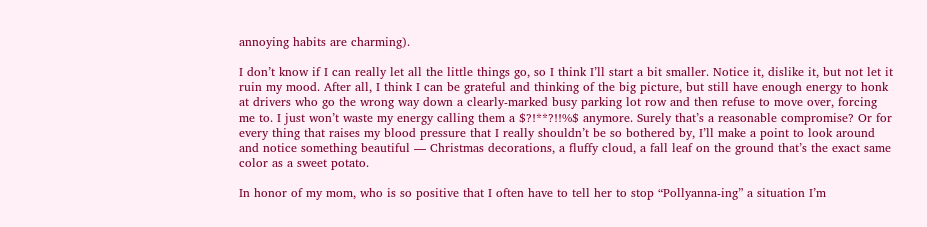annoying habits are charming).

I don’t know if I can really let all the little things go, so I think I’ll start a bit smaller. Notice it, dislike it, but not let it ruin my mood. After all, I think I can be grateful and thinking of the big picture, but still have enough energy to honk at drivers who go the wrong way down a clearly-marked busy parking lot row and then refuse to move over, forcing me to. I just won’t waste my energy calling them a $?!**?!!%$ anymore. Surely that’s a reasonable compromise? Or for every thing that raises my blood pressure that I really shouldn’t be so bothered by, I’ll make a point to look around and notice something beautiful — Christmas decorations, a fluffy cloud, a fall leaf on the ground that’s the exact same color as a sweet potato.

In honor of my mom, who is so positive that I often have to tell her to stop “Pollyanna-ing” a situation I’m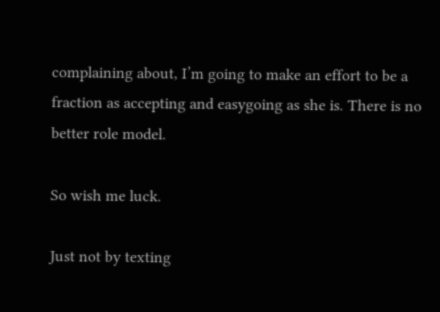complaining about, I’m going to make an effort to be a fraction as accepting and easygoing as she is. There is no better role model.

So wish me luck.

Just not by texting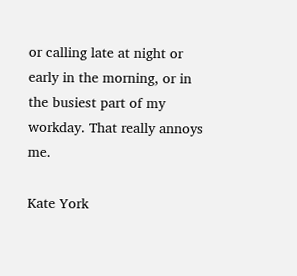or calling late at night or early in the morning, or in the busiest part of my workday. That really annoys me.

Kate York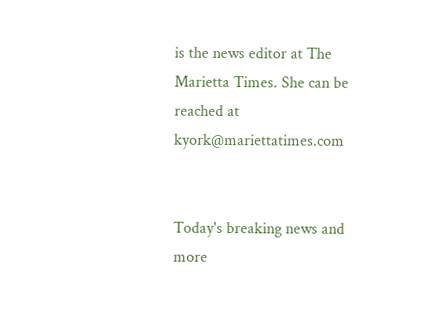is the news editor at The Marietta Times. She can be reached at kyork@mariettatimes.com


Today's breaking news and more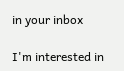in your inbox

I'm interested in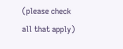(please check all that apply)